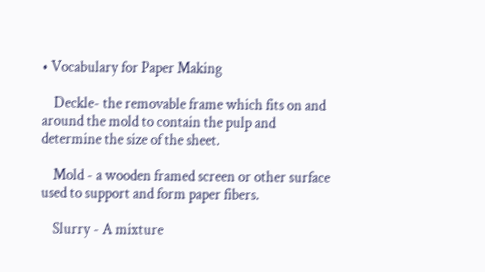• Vocabulary for Paper Making

    Deckle- the removable frame which fits on and around the mold to contain the pulp and determine the size of the sheet.

    Mold - a wooden framed screen or other surface used to support and form paper fibers.

    Slurry - A mixture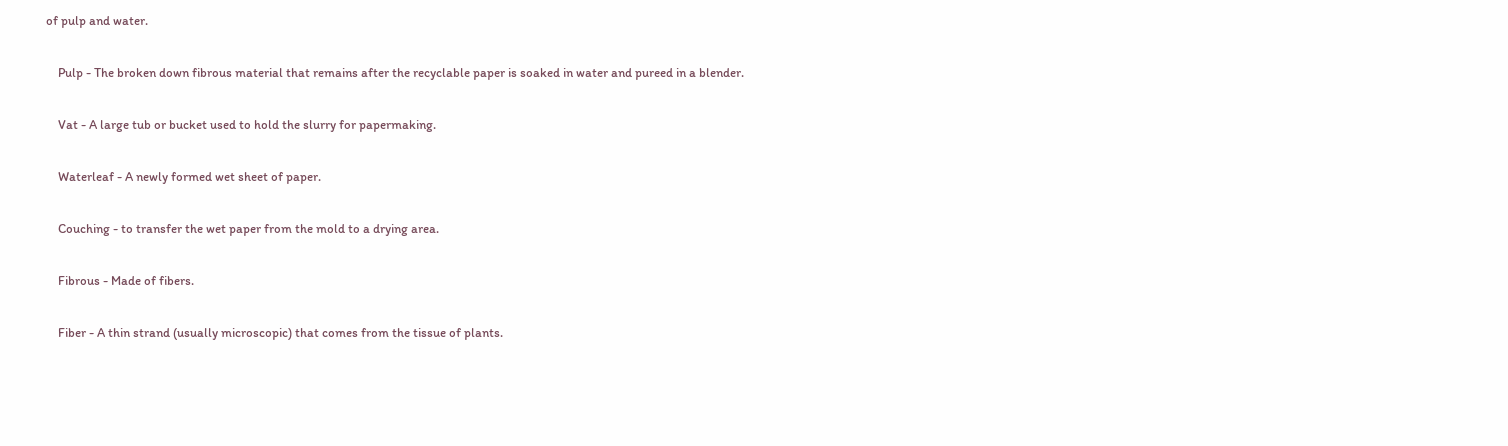of pulp and water.

    Pulp - The broken down fibrous material that remains after the recyclable paper is soaked in water and pureed in a blender.

    Vat - A large tub or bucket used to hold the slurry for papermaking.

    Waterleaf - A newly formed wet sheet of paper.

    Couching - to transfer the wet paper from the mold to a drying area.

    Fibrous - Made of fibers.

    Fiber - A thin strand (usually microscopic) that comes from the tissue of plants.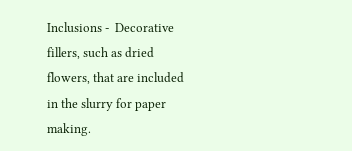Inclusions -  Decorative fillers, such as dried flowers, that are included in the slurry for paper making.